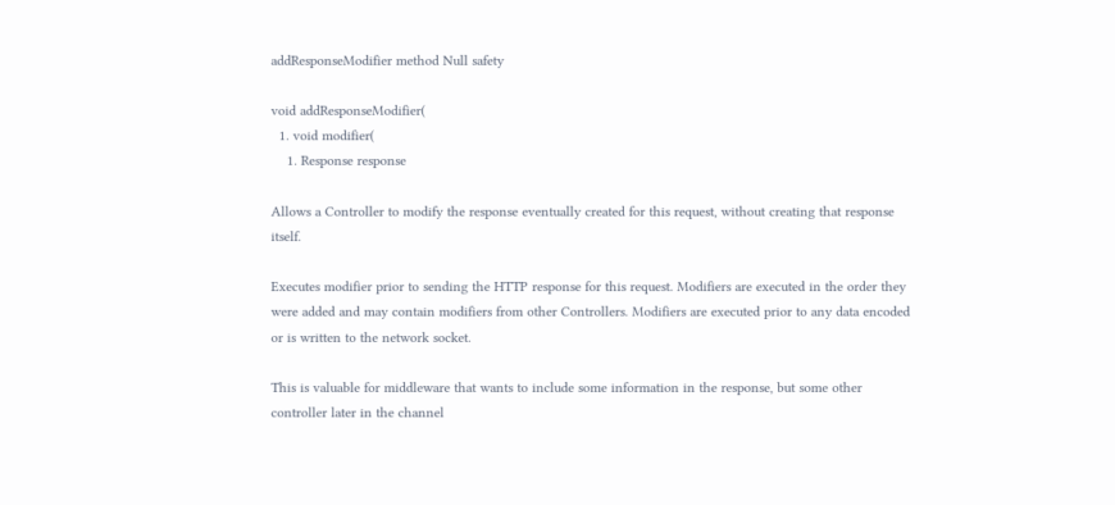addResponseModifier method Null safety

void addResponseModifier(
  1. void modifier(
    1. Response response

Allows a Controller to modify the response eventually created for this request, without creating that response itself.

Executes modifier prior to sending the HTTP response for this request. Modifiers are executed in the order they were added and may contain modifiers from other Controllers. Modifiers are executed prior to any data encoded or is written to the network socket.

This is valuable for middleware that wants to include some information in the response, but some other controller later in the channel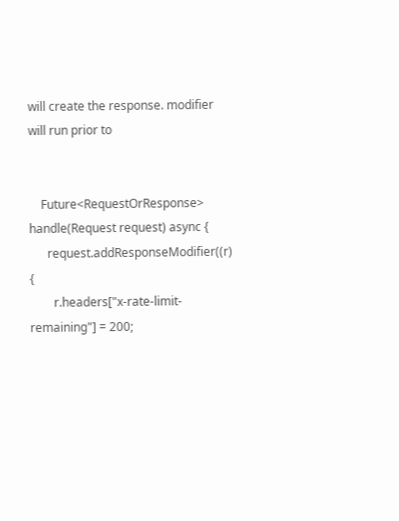will create the response. modifier will run prior to


    Future<RequestOrResponse> handle(Request request) async {
      request.addResponseModifier((r) {
        r.headers["x-rate-limit-remaining"] = 200;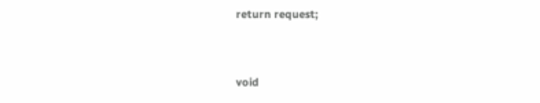return request;


void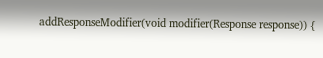addResponseModifier(void modifier(Response response)) {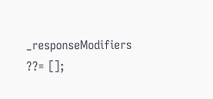_responseModifiers ??= [];